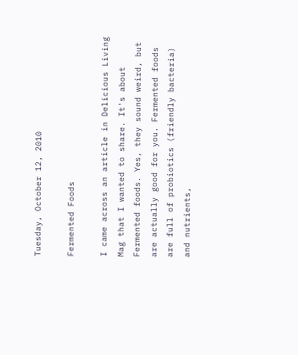Tuesday, October 12, 2010

Fermented Foods

I came across an article in Delicious Living Mag that I wanted to share. It's about Fermented foods. Yes, they sound weird, but are actually good for you. Fermented foods are full of probiotics (friendly bacteria) and nutrients,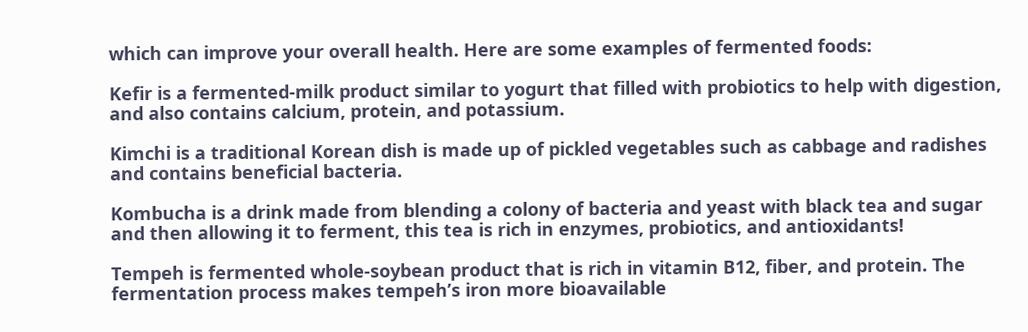which can improve your overall health. Here are some examples of fermented foods:

Kefir is a fermented-milk product similar to yogurt that filled with probiotics to help with digestion, and also contains calcium, protein, and potassium.

Kimchi is a traditional Korean dish is made up of pickled vegetables such as cabbage and radishes and contains beneficial bacteria.

Kombucha is a drink made from blending a colony of bacteria and yeast with black tea and sugar and then allowing it to ferment, this tea is rich in enzymes, probiotics, and antioxidants!

Tempeh is fermented whole-soybean product that is rich in vitamin B12, fiber, and protein. The fermentation process makes tempeh’s iron more bioavailable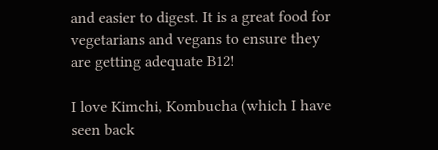and easier to digest. It is a great food for vegetarians and vegans to ensure they are getting adequate B12!

I love Kimchi, Kombucha (which I have seen back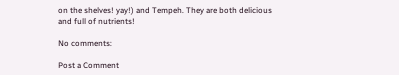on the shelves! yay!) and Tempeh. They are both delicious and full of nutrients!

No comments:

Post a Comment